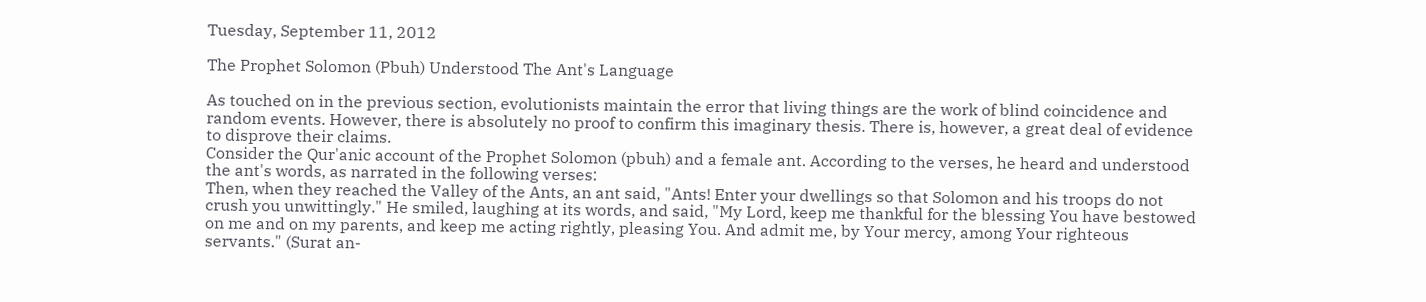Tuesday, September 11, 2012

The Prophet Solomon (Pbuh) Understood The Ant's Language

As touched on in the previous section, evolutionists maintain the error that living things are the work of blind coincidence and random events. However, there is absolutely no proof to confirm this imaginary thesis. There is, however, a great deal of evidence to disprove their claims.
Consider the Qur'anic account of the Prophet Solomon (pbuh) and a female ant. According to the verses, he heard and understood the ant's words, as narrated in the following verses:
Then, when they reached the Valley of the Ants, an ant said, "Ants! Enter your dwellings so that Solomon and his troops do not crush you unwittingly." He smiled, laughing at its words, and said, "My Lord, keep me thankful for the blessing You have bestowed on me and on my parents, and keep me acting rightly, pleasing You. And admit me, by Your mercy, among Your righteous servants." (Surat an-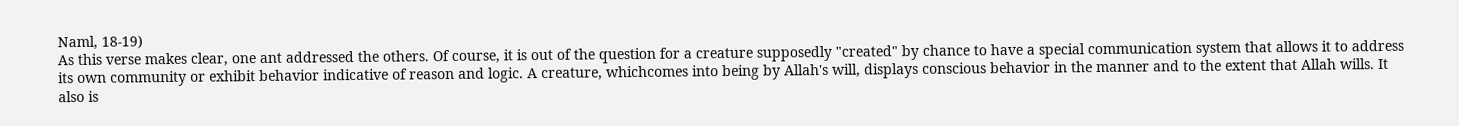Naml, 18-19)
As this verse makes clear, one ant addressed the others. Of course, it is out of the question for a creature supposedly "created" by chance to have a special communication system that allows it to address its own community or exhibit behavior indicative of reason and logic. A creature, whichcomes into being by Allah's will, displays conscious behavior in the manner and to the extent that Allah wills. It also is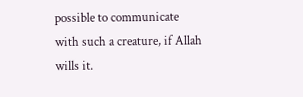possible to communicate with such a creature, if Allah wills it.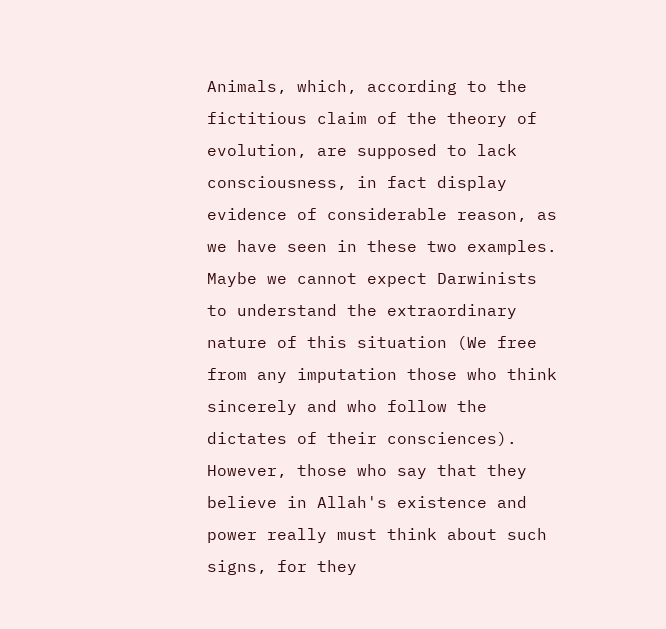Animals, which, according to the fictitious claim of the theory of evolution, are supposed to lack consciousness, in fact display evidence of considerable reason, as we have seen in these two examples. Maybe we cannot expect Darwinists to understand the extraordinary nature of this situation (We free from any imputation those who think sincerely and who follow the dictates of their consciences). However, those who say that they believe in Allah's existence and power really must think about such signs, for they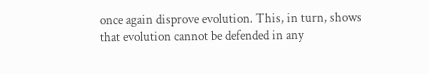once again disprove evolution. This, in turn, shows that evolution cannot be defended in any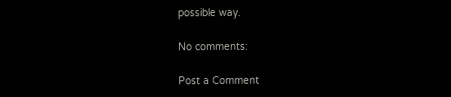possible way.

No comments:

Post a Comment